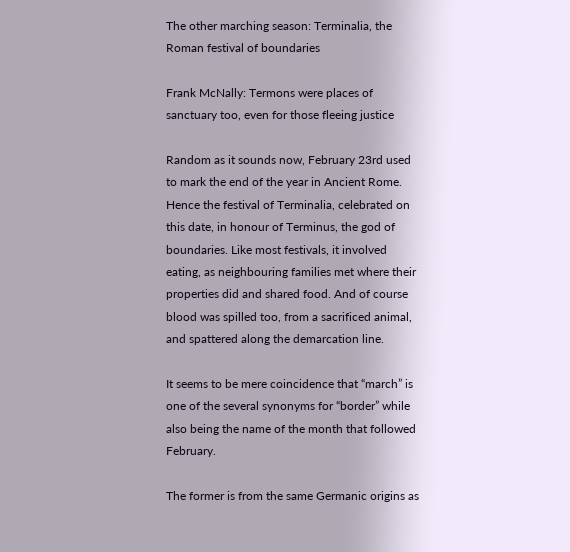The other marching season: Terminalia, the Roman festival of boundaries

Frank McNally: Termons were places of sanctuary too, even for those fleeing justice

Random as it sounds now, February 23rd used to mark the end of the year in Ancient Rome. Hence the festival of Terminalia, celebrated on this date, in honour of Terminus, the god of boundaries. Like most festivals, it involved eating, as neighbouring families met where their properties did and shared food. And of course blood was spilled too, from a sacrificed animal, and spattered along the demarcation line.

It seems to be mere coincidence that “march” is one of the several synonyms for “border” while also being the name of the month that followed February.

The former is from the same Germanic origins as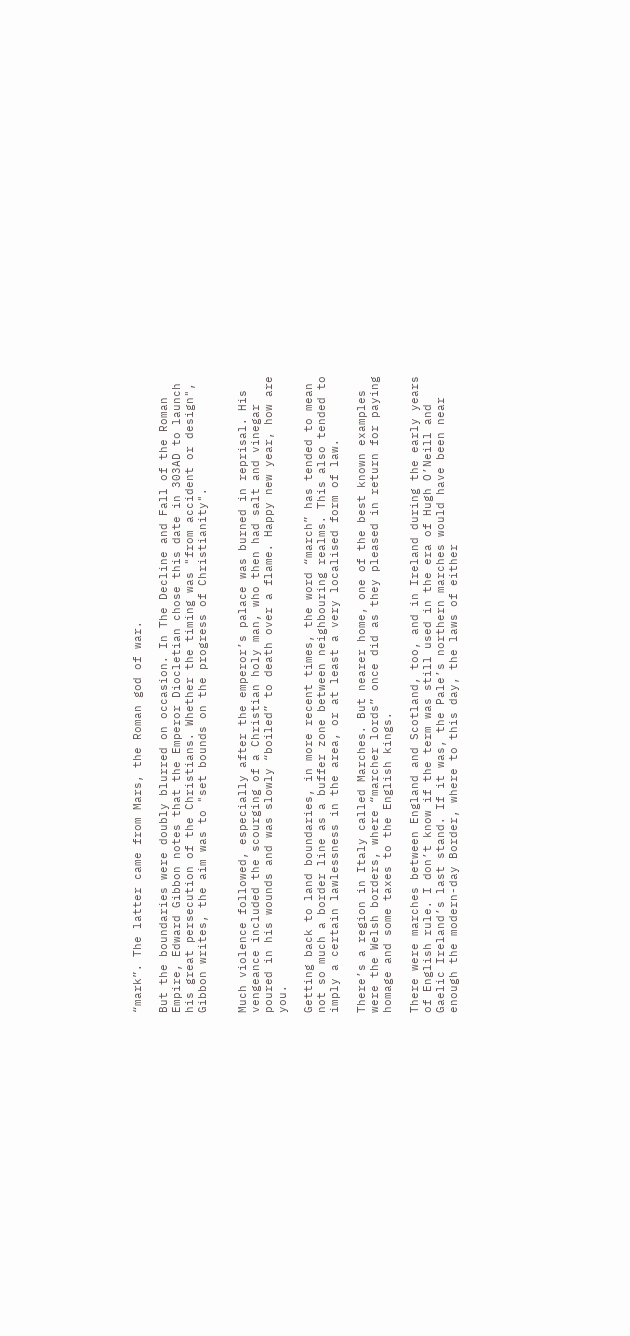“mark”. The latter came from Mars, the Roman god of war.

But the boundaries were doubly blurred on occasion. In The Decline and Fall of the Roman Empire, Edward Gibbon notes that the Emperor Diocletian chose this date in 303AD to launch his great persecution of the Christians. Whether the timing was "from accident or design", Gibbon writes, the aim was to "set bounds on the progress of Christianity".


Much violence followed, especially after the emperor’s palace was burned in reprisal. His vengeance included the scourging of a Christian holy man, who then had salt and vinegar poured in his wounds and was slowly “boiled” to death over a flame. Happy new year, how are you.

Getting back to land boundaries, in more recent times, the word “march” has tended to mean not so much a border line as a buffer zone between neighbouring realms. This also tended to imply a certain lawlessness in the area, or at least a very localised form of law.

There’s a region in Italy called Marches. But nearer home, one of the best known examples were the Welsh borders, where “marcher lords” once did as they pleased in return for paying homage and some taxes to the English kings.

There were marches between England and Scotland, too, and in Ireland during the early years of English rule. I don’t know if the term was still used in the era of Hugh O’Neill and Gaelic Ireland’s last stand. If it was, the Pale’s northern marches would have been near enough the modern-day Border, where to this day, the laws of either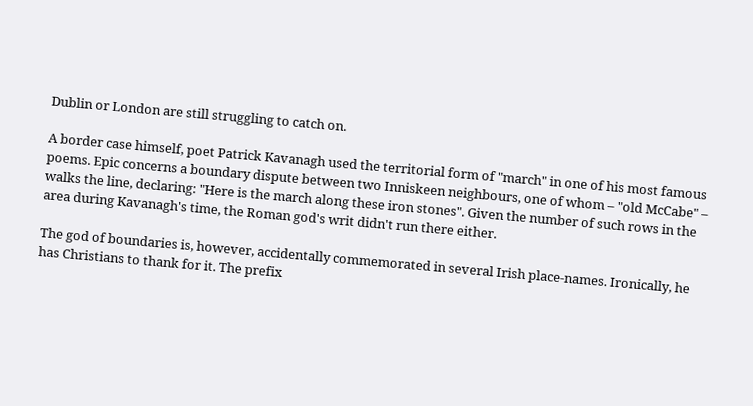Dublin or London are still struggling to catch on.

A border case himself, poet Patrick Kavanagh used the territorial form of "march" in one of his most famous poems. Epic concerns a boundary dispute between two Inniskeen neighbours, one of whom – "old McCabe" – walks the line, declaring: "Here is the march along these iron stones". Given the number of such rows in the area during Kavanagh's time, the Roman god's writ didn't run there either.

The god of boundaries is, however, accidentally commemorated in several Irish place-names. Ironically, he has Christians to thank for it. The prefix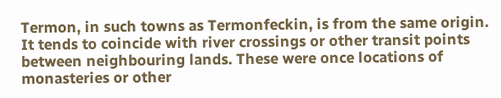Termon, in such towns as Termonfeckin, is from the same origin. It tends to coincide with river crossings or other transit points between neighbouring lands. These were once locations of monasteries or other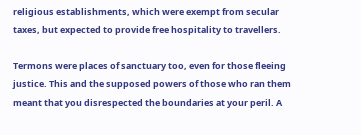religious establishments, which were exempt from secular taxes, but expected to provide free hospitality to travellers.

Termons were places of sanctuary too, even for those fleeing justice. This and the supposed powers of those who ran them meant that you disrespected the boundaries at your peril. A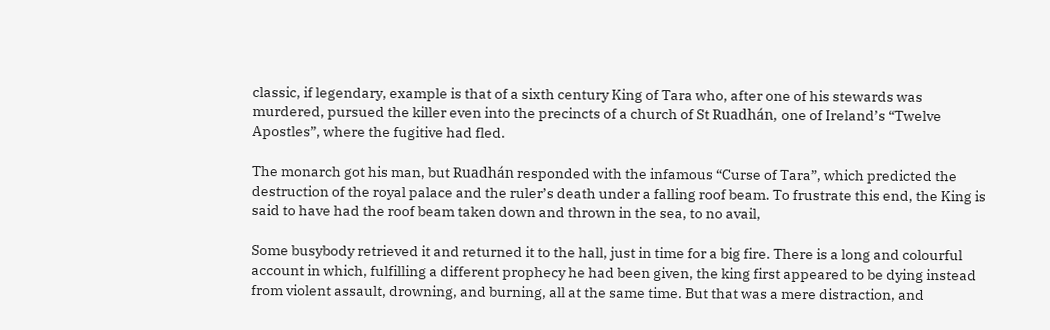classic, if legendary, example is that of a sixth century King of Tara who, after one of his stewards was murdered, pursued the killer even into the precincts of a church of St Ruadhán, one of Ireland’s “Twelve Apostles”, where the fugitive had fled.

The monarch got his man, but Ruadhán responded with the infamous “Curse of Tara”, which predicted the destruction of the royal palace and the ruler’s death under a falling roof beam. To frustrate this end, the King is said to have had the roof beam taken down and thrown in the sea, to no avail,

Some busybody retrieved it and returned it to the hall, just in time for a big fire. There is a long and colourful account in which, fulfilling a different prophecy he had been given, the king first appeared to be dying instead from violent assault, drowning, and burning, all at the same time. But that was a mere distraction, and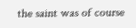the saint was of course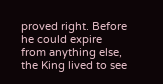proved right. Before he could expire from anything else, the King lived to see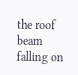the roof beam falling on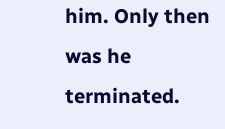him. Only then was he terminated.